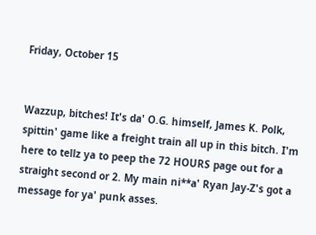Friday, October 15


Wazzup, bitches! It's da' O.G. himself, James K. Polk, spittin' game like a freight train all up in this bitch. I'm here to tellz ya to peep the 72 HOURS page out for a straight second or 2. My main ni**a' Ryan Jay-Z's got a message for ya' punk asses.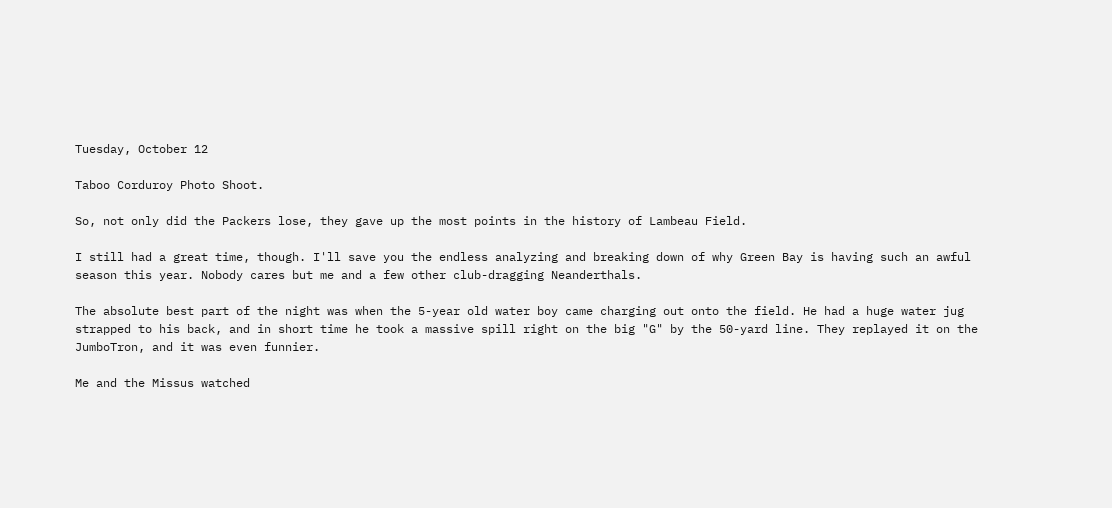Tuesday, October 12

Taboo Corduroy Photo Shoot.

So, not only did the Packers lose, they gave up the most points in the history of Lambeau Field.

I still had a great time, though. I'll save you the endless analyzing and breaking down of why Green Bay is having such an awful season this year. Nobody cares but me and a few other club-dragging Neanderthals.

The absolute best part of the night was when the 5-year old water boy came charging out onto the field. He had a huge water jug strapped to his back, and in short time he took a massive spill right on the big "G" by the 50-yard line. They replayed it on the JumboTron, and it was even funnier.

Me and the Missus watched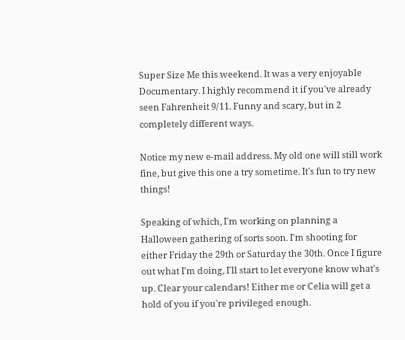Super Size Me this weekend. It was a very enjoyable Documentary. I highly recommend it if you've already seen Fahrenheit 9/11. Funny and scary, but in 2 completely different ways.

Notice my new e-mail address. My old one will still work fine, but give this one a try sometime. It's fun to try new things!

Speaking of which, I'm working on planning a Halloween gathering of sorts soon. I'm shooting for either Friday the 29th or Saturday the 30th. Once I figure out what I'm doing, I'll start to let everyone know what's up. Clear your calendars! Either me or Celia will get a hold of you if you're privileged enough.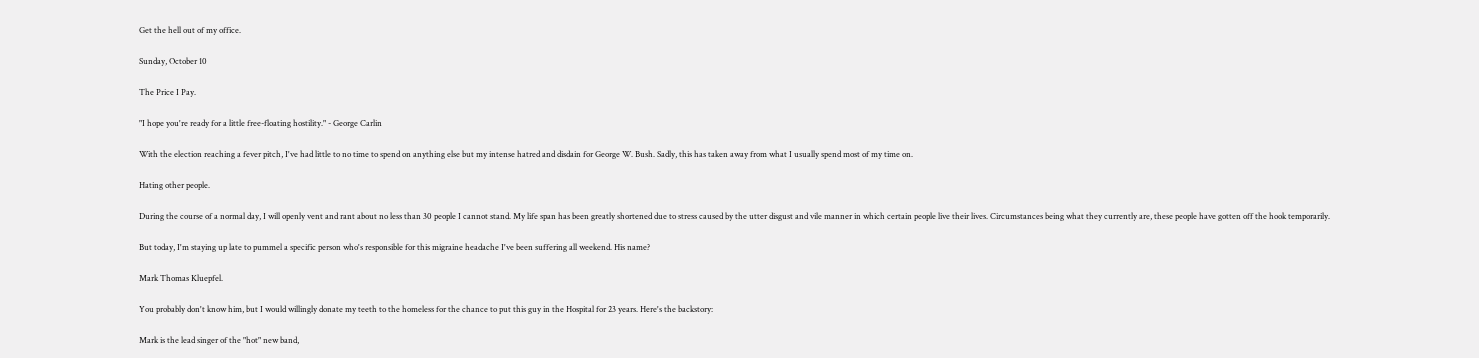Get the hell out of my office.

Sunday, October 10

The Price I Pay.

"I hope you're ready for a little free-floating hostility." - George Carlin

With the election reaching a fever pitch, I've had little to no time to spend on anything else but my intense hatred and disdain for George W. Bush. Sadly, this has taken away from what I usually spend most of my time on.

Hating other people.

During the course of a normal day, I will openly vent and rant about no less than 30 people I cannot stand. My life span has been greatly shortened due to stress caused by the utter disgust and vile manner in which certain people live their lives. Circumstances being what they currently are, these people have gotten off the hook temporarily.

But today, I'm staying up late to pummel a specific person who's responsible for this migraine headache I've been suffering all weekend. His name?

Mark Thomas Kluepfel.

You probably don't know him, but I would willingly donate my teeth to the homeless for the chance to put this guy in the Hospital for 23 years. Here's the backstory:

Mark is the lead singer of the "hot" new band,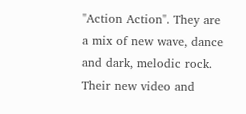"Action Action". They are a mix of new wave, dance and dark, melodic rock. Their new video and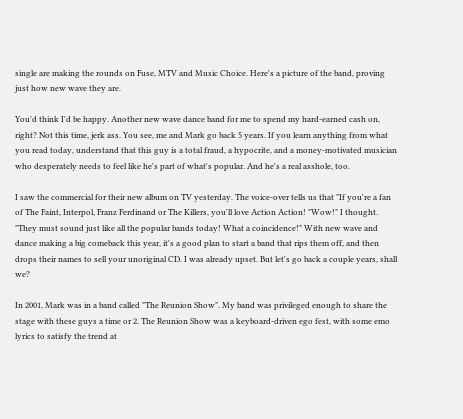single are making the rounds on Fuse, MTV and Music Choice. Here's a picture of the band, proving just how new wave they are.

You'd think I'd be happy. Another new wave dance band for me to spend my hard-earned cash on, right? Not this time, jerk ass. You see, me and Mark go back 5 years. If you learn anything from what you read today, understand that this guy is a total fraud, a hypocrite, and a money-motivated musician who desperately needs to feel like he's part of what's popular. And he's a real asshole, too.

I saw the commercial for their new album on TV yesterday. The voice-over tells us that "If you're a fan of The Faint, Interpol, Franz Ferdinand or The Killers, you'll love Action Action! "Wow!" I thought. "They must sound just like all the popular bands today! What a coincidence!" With new wave and dance making a big comeback this year, it's a good plan to start a band that rips them off, and then drops their names to sell your unoriginal CD. I was already upset. But let's go back a couple years, shall we?

In 2001, Mark was in a band called "The Reunion Show". My band was privileged enough to share the stage with these guys a time or 2. The Reunion Show was a keyboard-driven ego fest, with some emo lyrics to satisfy the trend at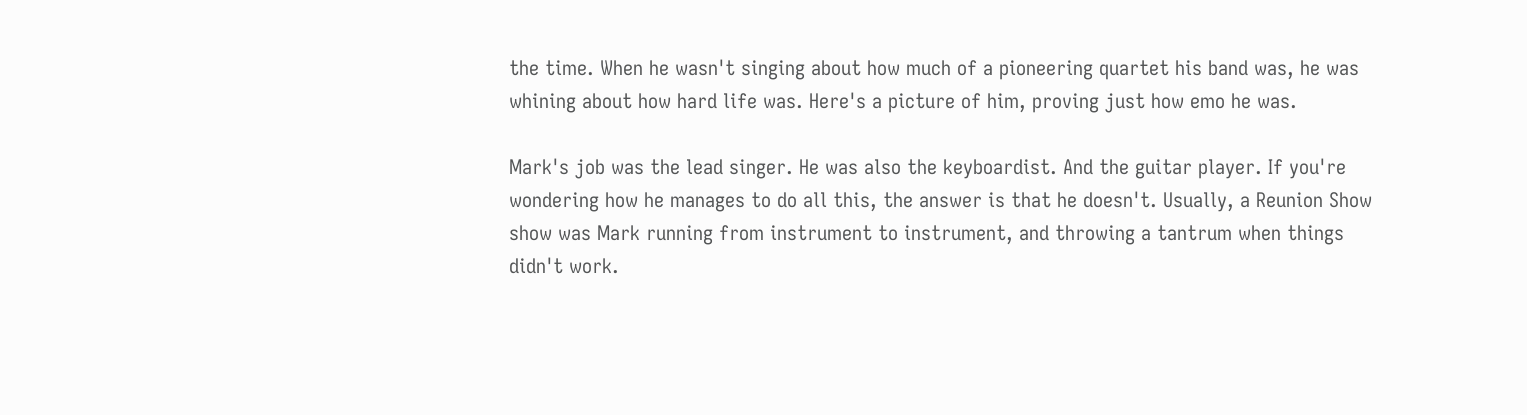the time. When he wasn't singing about how much of a pioneering quartet his band was, he was whining about how hard life was. Here's a picture of him, proving just how emo he was.

Mark's job was the lead singer. He was also the keyboardist. And the guitar player. If you're wondering how he manages to do all this, the answer is that he doesn't. Usually, a Reunion Show show was Mark running from instrument to instrument, and throwing a tantrum when things didn't work.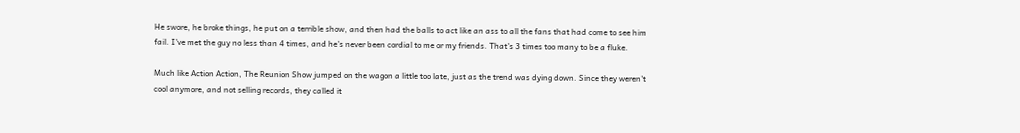He swore, he broke things, he put on a terrible show, and then had the balls to act like an ass to all the fans that had come to see him fail. I've met the guy no less than 4 times, and he's never been cordial to me or my friends. That's 3 times too many to be a fluke.

Much like Action Action, The Reunion Show jumped on the wagon a little too late, just as the trend was dying down. Since they weren't cool anymore, and not selling records, they called it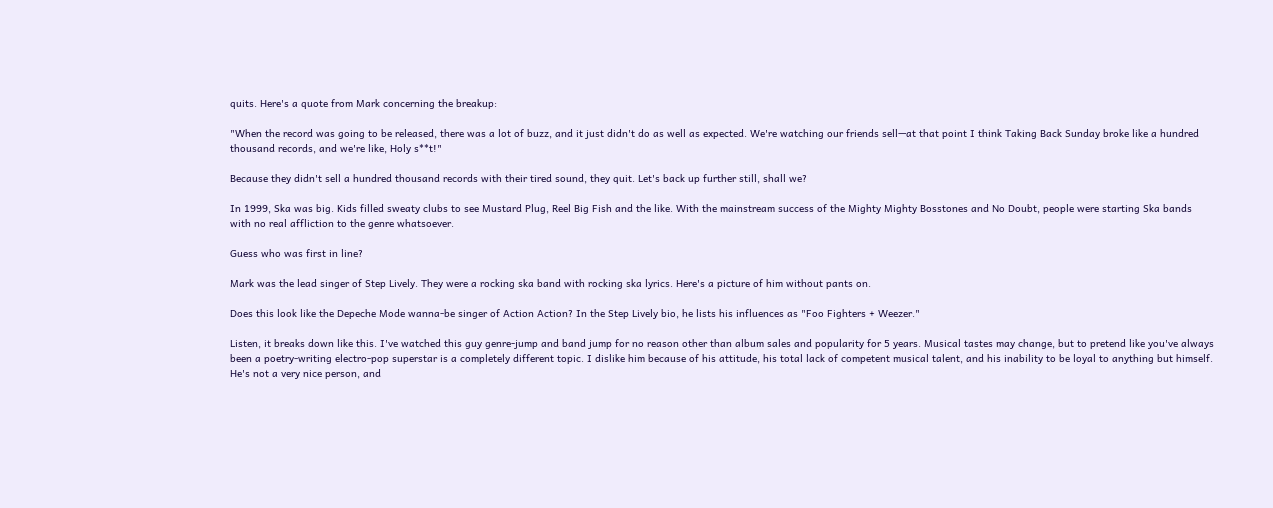quits. Here's a quote from Mark concerning the breakup:

"When the record was going to be released, there was a lot of buzz, and it just didn't do as well as expected. We're watching our friends sell—at that point I think Taking Back Sunday broke like a hundred thousand records, and we're like, Holy s**t!"

Because they didn't sell a hundred thousand records with their tired sound, they quit. Let's back up further still, shall we?

In 1999, Ska was big. Kids filled sweaty clubs to see Mustard Plug, Reel Big Fish and the like. With the mainstream success of the Mighty Mighty Bosstones and No Doubt, people were starting Ska bands with no real affliction to the genre whatsoever.

Guess who was first in line?

Mark was the lead singer of Step Lively. They were a rocking ska band with rocking ska lyrics. Here's a picture of him without pants on.

Does this look like the Depeche Mode wanna-be singer of Action Action? In the Step Lively bio, he lists his influences as "Foo Fighters + Weezer."

Listen, it breaks down like this. I've watched this guy genre-jump and band jump for no reason other than album sales and popularity for 5 years. Musical tastes may change, but to pretend like you've always been a poetry-writing electro-pop superstar is a completely different topic. I dislike him because of his attitude, his total lack of competent musical talent, and his inability to be loyal to anything but himself. He's not a very nice person, and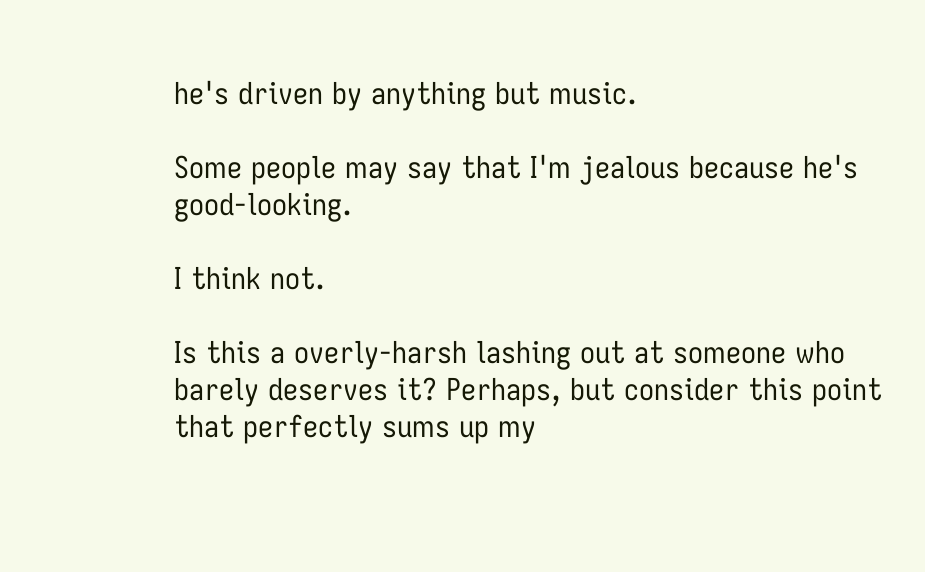he's driven by anything but music.

Some people may say that I'm jealous because he's good-looking.

I think not.

Is this a overly-harsh lashing out at someone who barely deserves it? Perhaps, but consider this point that perfectly sums up my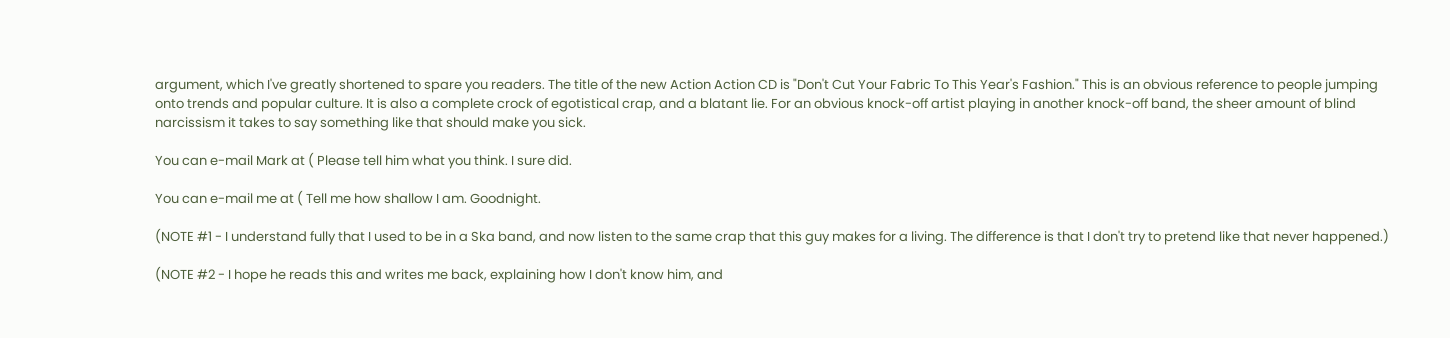argument, which I've greatly shortened to spare you readers. The title of the new Action Action CD is "Don't Cut Your Fabric To This Year's Fashion." This is an obvious reference to people jumping onto trends and popular culture. It is also a complete crock of egotistical crap, and a blatant lie. For an obvious knock-off artist playing in another knock-off band, the sheer amount of blind narcissism it takes to say something like that should make you sick.

You can e-mail Mark at ( Please tell him what you think. I sure did.

You can e-mail me at ( Tell me how shallow I am. Goodnight.

(NOTE #1 - I understand fully that I used to be in a Ska band, and now listen to the same crap that this guy makes for a living. The difference is that I don't try to pretend like that never happened.)

(NOTE #2 - I hope he reads this and writes me back, explaining how I don't know him, and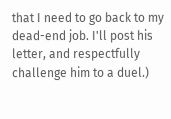that I need to go back to my dead-end job. I'll post his letter, and respectfully challenge him to a duel.)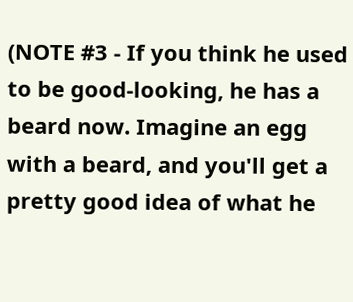(NOTE #3 - If you think he used to be good-looking, he has a beard now. Imagine an egg with a beard, and you'll get a pretty good idea of what he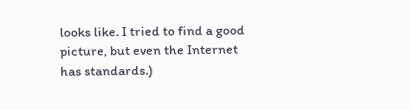looks like. I tried to find a good picture, but even the Internet has standards.)